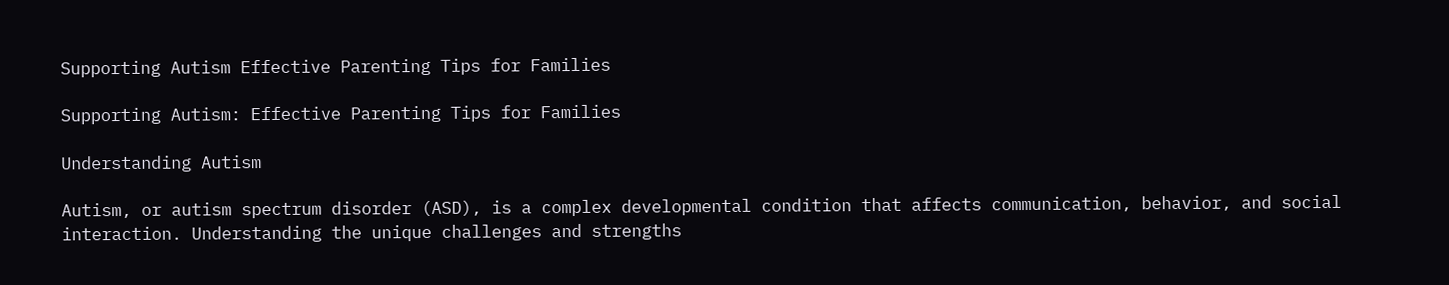Supporting Autism Effective Parenting Tips for Families

Supporting Autism: Effective Parenting Tips for Families

Understanding Autism

Autism, or autism spectrum disorder (ASD), is a complex developmental condition that affects communication, behavior, and social interaction. Understanding the unique challenges and strengths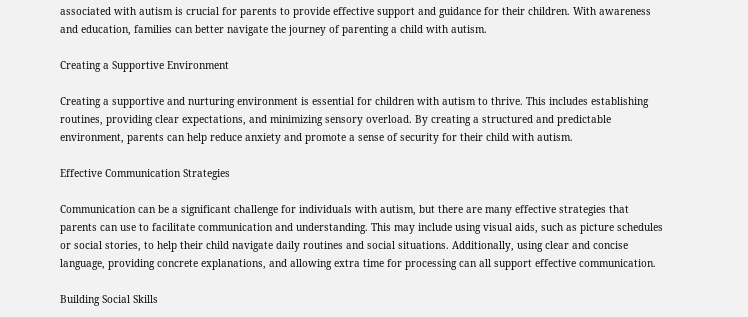associated with autism is crucial for parents to provide effective support and guidance for their children. With awareness and education, families can better navigate the journey of parenting a child with autism.

Creating a Supportive Environment

Creating a supportive and nurturing environment is essential for children with autism to thrive. This includes establishing routines, providing clear expectations, and minimizing sensory overload. By creating a structured and predictable environment, parents can help reduce anxiety and promote a sense of security for their child with autism.

Effective Communication Strategies

Communication can be a significant challenge for individuals with autism, but there are many effective strategies that parents can use to facilitate communication and understanding. This may include using visual aids, such as picture schedules or social stories, to help their child navigate daily routines and social situations. Additionally, using clear and concise language, providing concrete explanations, and allowing extra time for processing can all support effective communication.

Building Social Skills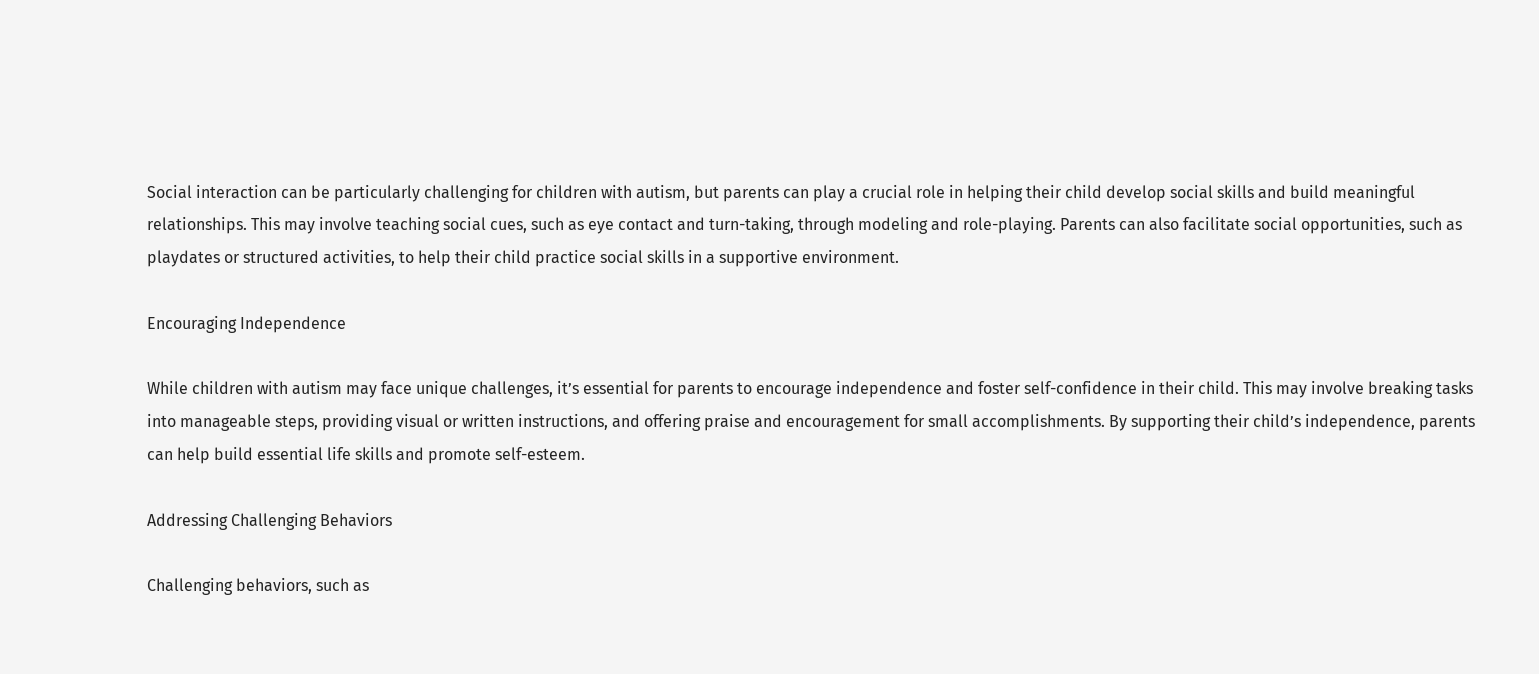Social interaction can be particularly challenging for children with autism, but parents can play a crucial role in helping their child develop social skills and build meaningful relationships. This may involve teaching social cues, such as eye contact and turn-taking, through modeling and role-playing. Parents can also facilitate social opportunities, such as playdates or structured activities, to help their child practice social skills in a supportive environment.

Encouraging Independence

While children with autism may face unique challenges, it’s essential for parents to encourage independence and foster self-confidence in their child. This may involve breaking tasks into manageable steps, providing visual or written instructions, and offering praise and encouragement for small accomplishments. By supporting their child’s independence, parents can help build essential life skills and promote self-esteem.

Addressing Challenging Behaviors

Challenging behaviors, such as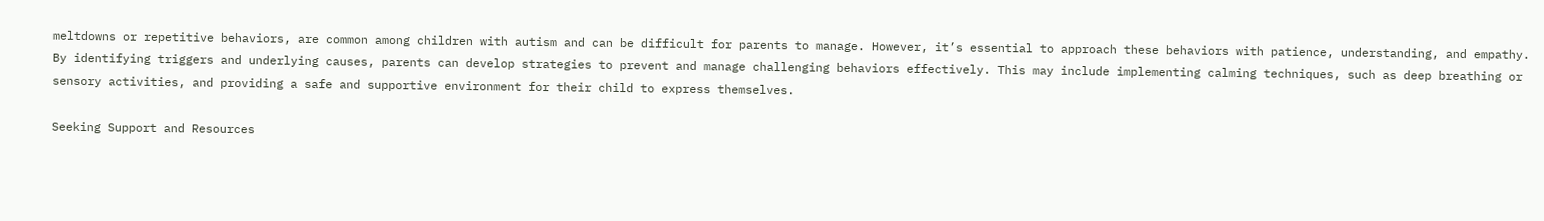meltdowns or repetitive behaviors, are common among children with autism and can be difficult for parents to manage. However, it’s essential to approach these behaviors with patience, understanding, and empathy. By identifying triggers and underlying causes, parents can develop strategies to prevent and manage challenging behaviors effectively. This may include implementing calming techniques, such as deep breathing or sensory activities, and providing a safe and supportive environment for their child to express themselves.

Seeking Support and Resources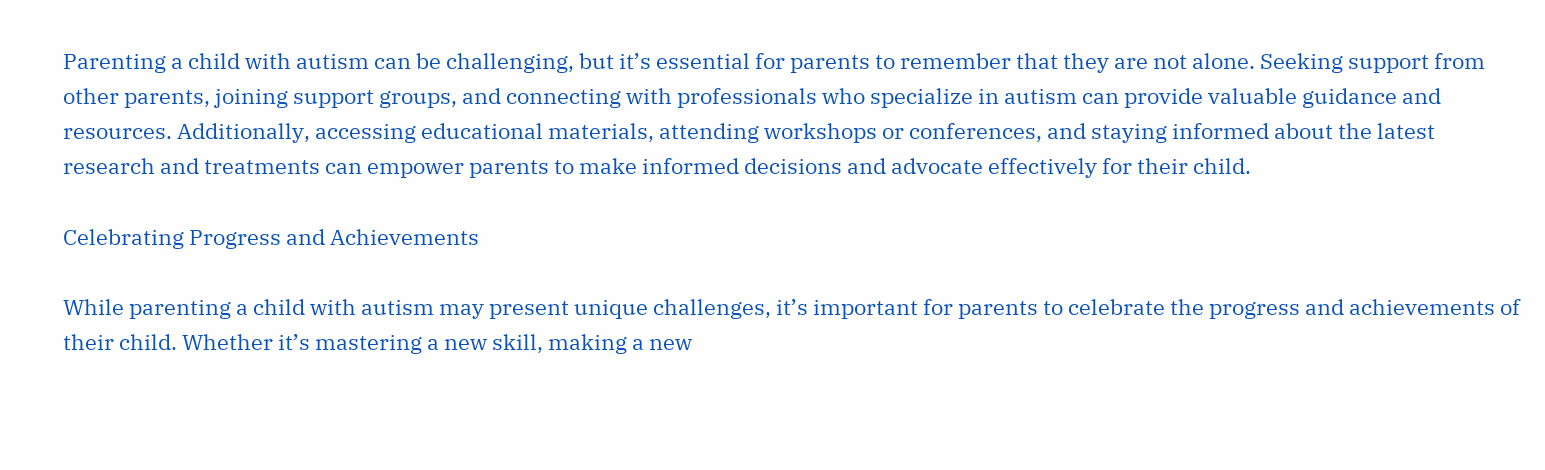Parenting a child with autism can be challenging, but it’s essential for parents to remember that they are not alone. Seeking support from other parents, joining support groups, and connecting with professionals who specialize in autism can provide valuable guidance and resources. Additionally, accessing educational materials, attending workshops or conferences, and staying informed about the latest research and treatments can empower parents to make informed decisions and advocate effectively for their child.

Celebrating Progress and Achievements

While parenting a child with autism may present unique challenges, it’s important for parents to celebrate the progress and achievements of their child. Whether it’s mastering a new skill, making a new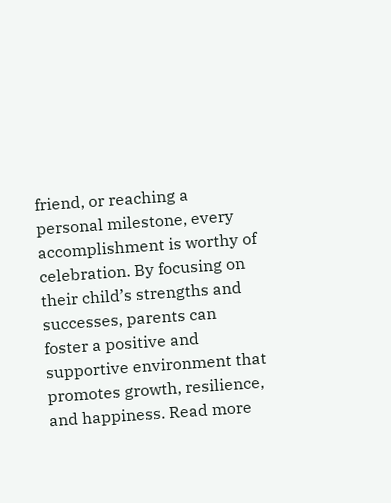friend, or reaching a personal milestone, every accomplishment is worthy of celebration. By focusing on their child’s strengths and successes, parents can foster a positive and supportive environment that promotes growth, resilience, and happiness. Read more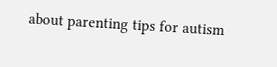about parenting tips for autism